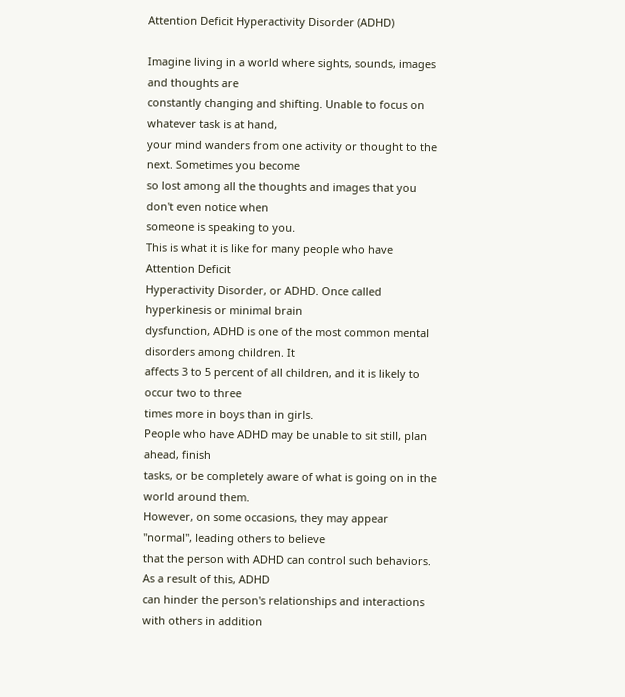Attention Deficit Hyperactivity Disorder (ADHD)

Imagine living in a world where sights, sounds, images and thoughts are
constantly changing and shifting. Unable to focus on whatever task is at hand,
your mind wanders from one activity or thought to the next. Sometimes you become
so lost among all the thoughts and images that you don't even notice when
someone is speaking to you.
This is what it is like for many people who have Attention Deficit
Hyperactivity Disorder, or ADHD. Once called hyperkinesis or minimal brain
dysfunction, ADHD is one of the most common mental disorders among children. It
affects 3 to 5 percent of all children, and it is likely to occur two to three
times more in boys than in girls.
People who have ADHD may be unable to sit still, plan ahead, finish
tasks, or be completely aware of what is going on in the world around them.
However, on some occasions, they may appear "normal", leading others to believe
that the person with ADHD can control such behaviors. As a result of this, ADHD
can hinder the person's relationships and interactions with others in addition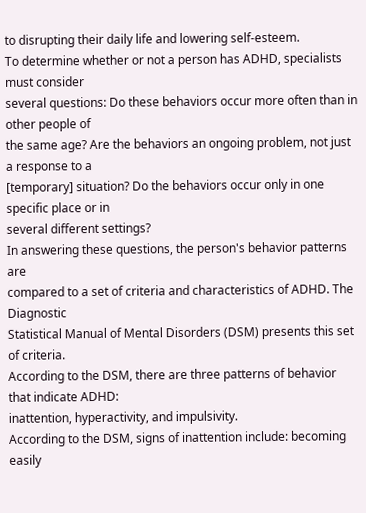to disrupting their daily life and lowering self-esteem.
To determine whether or not a person has ADHD, specialists must consider
several questions: Do these behaviors occur more often than in other people of
the same age? Are the behaviors an ongoing problem, not just a response to a
[temporary] situation? Do the behaviors occur only in one specific place or in
several different settings?
In answering these questions, the person's behavior patterns are
compared to a set of criteria and characteristics of ADHD. The Diagnostic
Statistical Manual of Mental Disorders (DSM) presents this set of criteria.
According to the DSM, there are three patterns of behavior that indicate ADHD:
inattention, hyperactivity, and impulsivity.
According to the DSM, signs of inattention include: becoming easily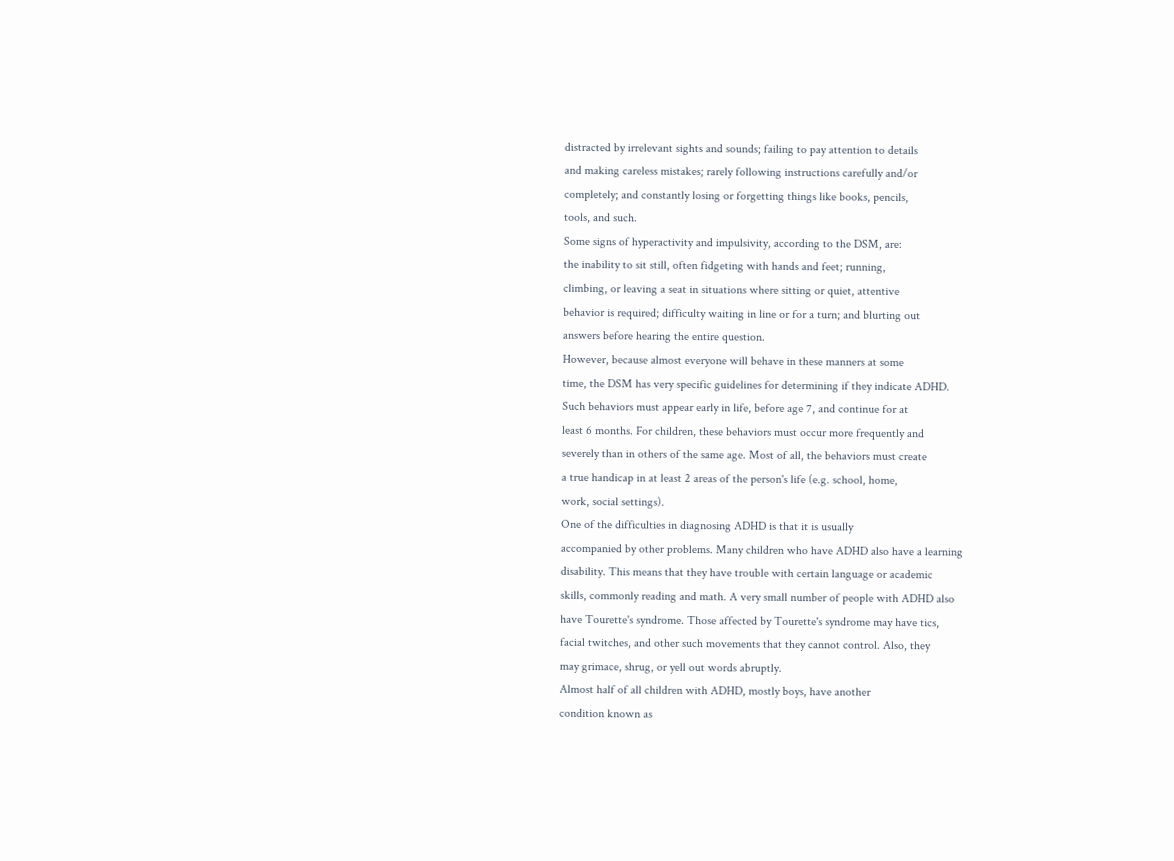distracted by irrelevant sights and sounds; failing to pay attention to details
and making careless mistakes; rarely following instructions carefully and/or
completely; and constantly losing or forgetting things like books, pencils,
tools, and such.
Some signs of hyperactivity and impulsivity, according to the DSM, are:
the inability to sit still, often fidgeting with hands and feet; running,
climbing, or leaving a seat in situations where sitting or quiet, attentive
behavior is required; difficulty waiting in line or for a turn; and blurting out
answers before hearing the entire question.
However, because almost everyone will behave in these manners at some
time, the DSM has very specific guidelines for determining if they indicate ADHD.
Such behaviors must appear early in life, before age 7, and continue for at
least 6 months. For children, these behaviors must occur more frequently and
severely than in others of the same age. Most of all, the behaviors must create
a true handicap in at least 2 areas of the person's life (e.g. school, home,
work, social settings).
One of the difficulties in diagnosing ADHD is that it is usually
accompanied by other problems. Many children who have ADHD also have a learning
disability. This means that they have trouble with certain language or academic
skills, commonly reading and math. A very small number of people with ADHD also
have Tourette's syndrome. Those affected by Tourette's syndrome may have tics,
facial twitches, and other such movements that they cannot control. Also, they
may grimace, shrug, or yell out words abruptly.
Almost half of all children with ADHD, mostly boys, have another
condition known as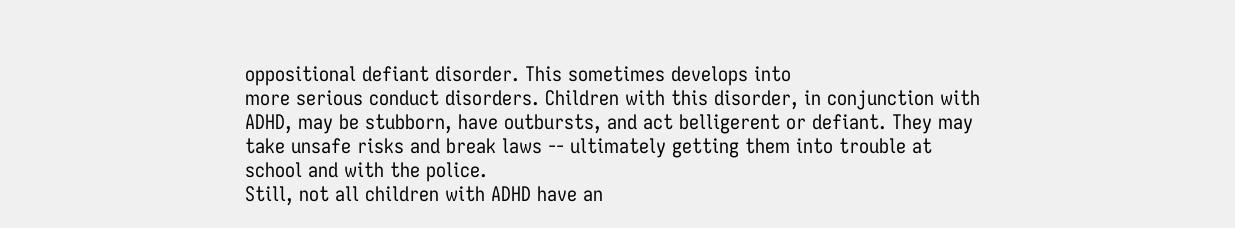oppositional defiant disorder. This sometimes develops into
more serious conduct disorders. Children with this disorder, in conjunction with
ADHD, may be stubborn, have outbursts, and act belligerent or defiant. They may
take unsafe risks and break laws -- ultimately getting them into trouble at
school and with the police.
Still, not all children with ADHD have an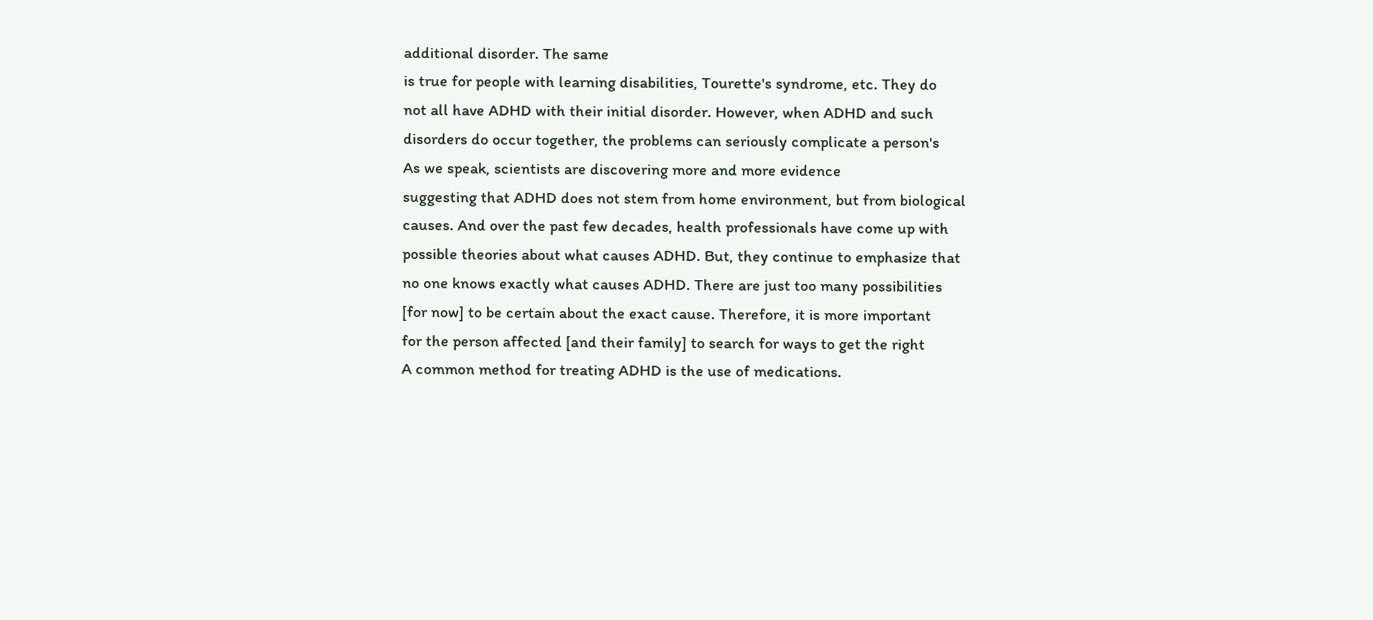additional disorder. The same
is true for people with learning disabilities, Tourette's syndrome, etc. They do
not all have ADHD with their initial disorder. However, when ADHD and such
disorders do occur together, the problems can seriously complicate a person's
As we speak, scientists are discovering more and more evidence
suggesting that ADHD does not stem from home environment, but from biological
causes. And over the past few decades, health professionals have come up with
possible theories about what causes ADHD. But, they continue to emphasize that
no one knows exactly what causes ADHD. There are just too many possibilities
[for now] to be certain about the exact cause. Therefore, it is more important
for the person affected [and their family] to search for ways to get the right
A common method for treating ADHD is the use of medications.